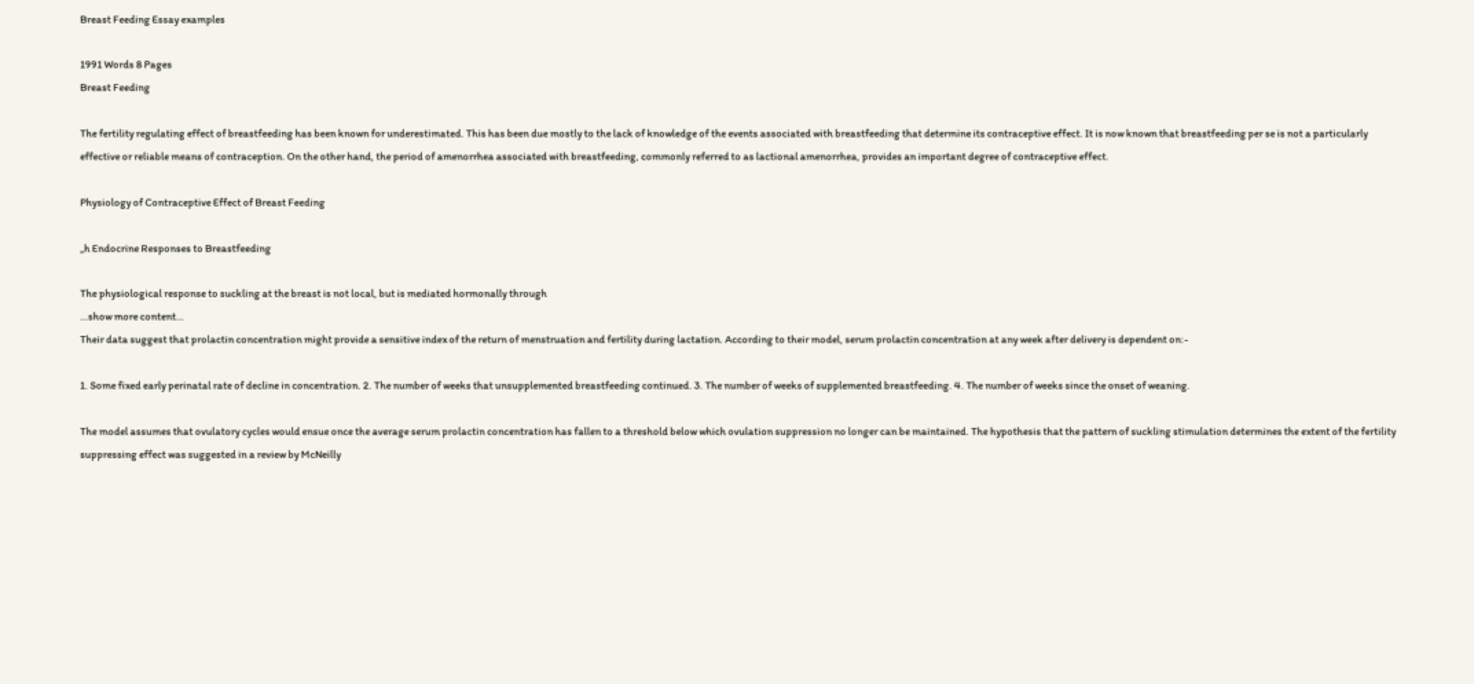Breast Feeding Essay examples

1991 Words 8 Pages
Breast Feeding

The fertility regulating effect of breastfeeding has been known for underestimated. This has been due mostly to the lack of knowledge of the events associated with breastfeeding that determine its contraceptive effect. It is now known that breastfeeding per se is not a particularly effective or reliable means of contraception. On the other hand, the period of amenorrhea associated with breastfeeding, commonly referred to as lactional amenorrhea, provides an important degree of contraceptive effect.

Physiology of Contraceptive Effect of Breast Feeding

„h Endocrine Responses to Breastfeeding

The physiological response to suckling at the breast is not local, but is mediated hormonally through
…show more content…
Their data suggest that prolactin concentration might provide a sensitive index of the return of menstruation and fertility during lactation. According to their model, serum prolactin concentration at any week after delivery is dependent on:-

1. Some fixed early perinatal rate of decline in concentration. 2. The number of weeks that unsupplemented breastfeeding continued. 3. The number of weeks of supplemented breastfeeding. 4. The number of weeks since the onset of weaning.

The model assumes that ovulatory cycles would ensue once the average serum prolactin concentration has fallen to a threshold below which ovulation suppression no longer can be maintained. The hypothesis that the pattern of suckling stimulation determines the extent of the fertility suppressing effect was suggested in a review by McNeilly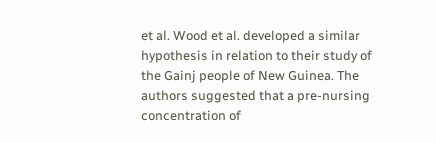et al. Wood et al. developed a similar hypothesis in relation to their study of the Gainj people of New Guinea. The authors suggested that a pre-nursing concentration of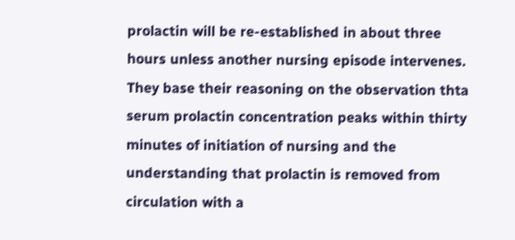prolactin will be re-established in about three hours unless another nursing episode intervenes. They base their reasoning on the observation thta serum prolactin concentration peaks within thirty minutes of initiation of nursing and the understanding that prolactin is removed from circulation with a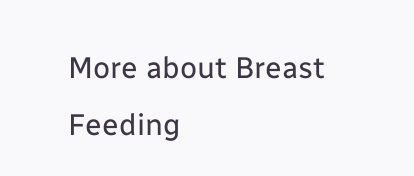More about Breast Feeding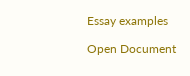Essay examples

Open Document